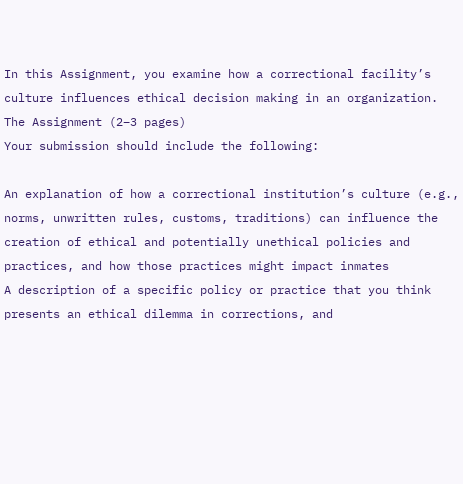In this Assignment, you examine how a correctional facility’s culture influences ethical decision making in an organization.
The Assignment (2–3 pages)
Your submission should include the following:

An explanation of how a correctional institution’s culture (e.g., norms, unwritten rules, customs, traditions) can influence the creation of ethical and potentially unethical policies and practices, and how those practices might impact inmates
A description of a specific policy or practice that you think presents an ethical dilemma in corrections, and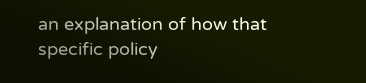an explanation of how that specific policy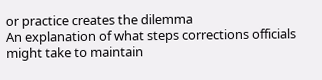or practice creates the dilemma
An explanation of what steps corrections officials might take to maintain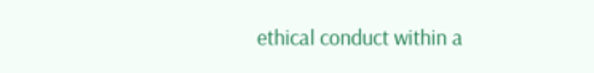ethical conduct within a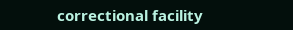correctional facility